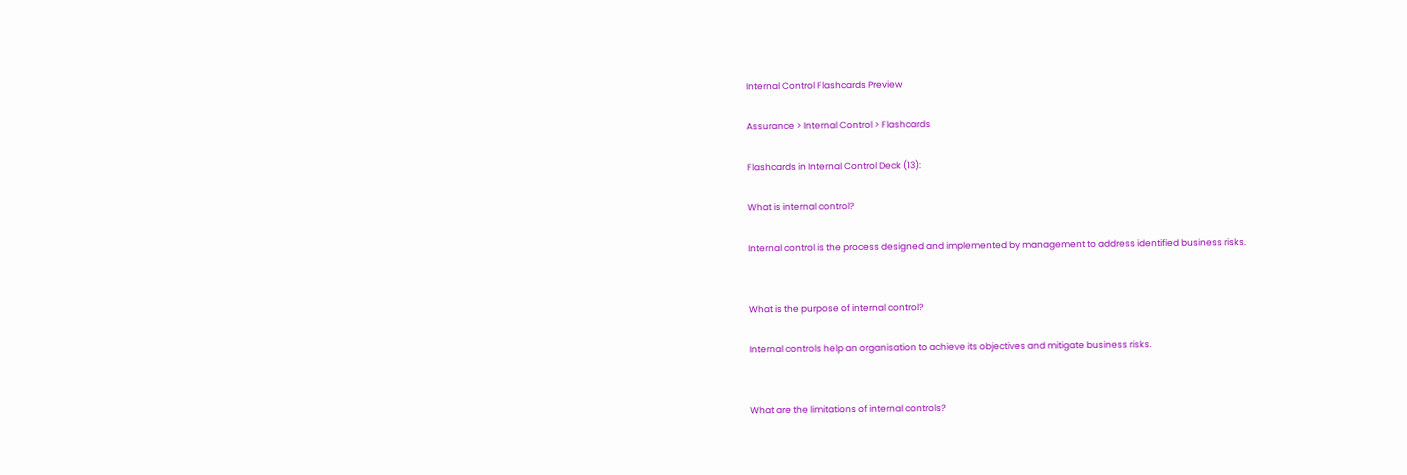Internal Control Flashcards Preview

Assurance > Internal Control > Flashcards

Flashcards in Internal Control Deck (13):

What is internal control?

Internal control is the process designed and implemented by management to address identified business risks.


What is the purpose of internal control?

Internal controls help an organisation to achieve its objectives and mitigate business risks.


What are the limitations of internal controls?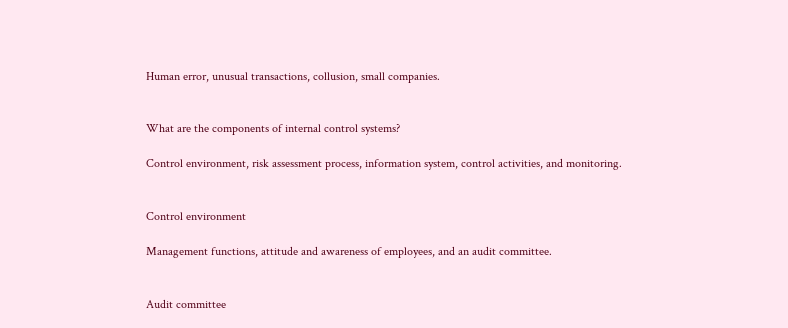Human error, unusual transactions, collusion, small companies.


What are the components of internal control systems?

Control environment, risk assessment process, information system, control activities, and monitoring.


Control environment

Management functions, attitude and awareness of employees, and an audit committee.


Audit committee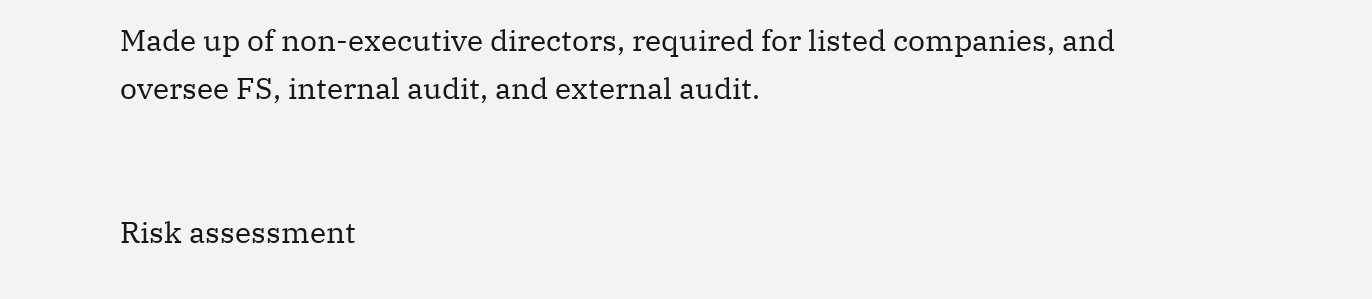Made up of non-executive directors, required for listed companies, and oversee FS, internal audit, and external audit.


Risk assessment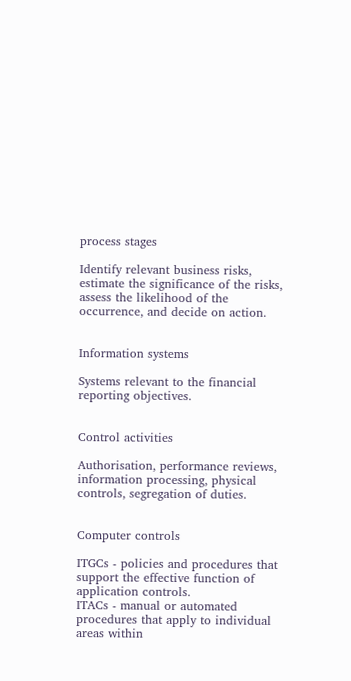process stages

Identify relevant business risks, estimate the significance of the risks, assess the likelihood of the occurrence, and decide on action.


Information systems

Systems relevant to the financial reporting objectives.


Control activities

Authorisation, performance reviews, information processing, physical controls, segregation of duties.


Computer controls

ITGCs - policies and procedures that support the effective function of application controls.
ITACs - manual or automated procedures that apply to individual areas within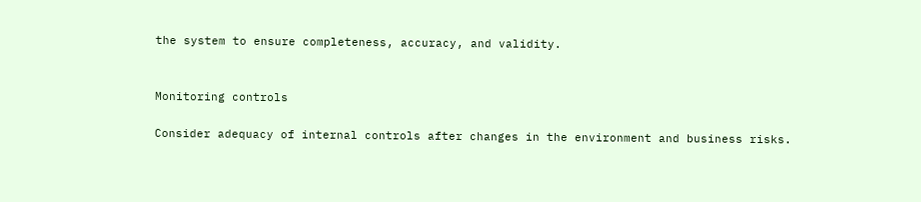the system to ensure completeness, accuracy, and validity.


Monitoring controls

Consider adequacy of internal controls after changes in the environment and business risks.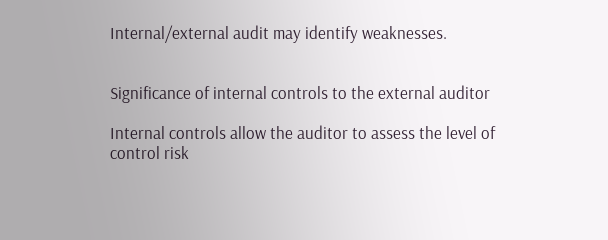Internal/external audit may identify weaknesses.


Significance of internal controls to the external auditor

Internal controls allow the auditor to assess the level of control risk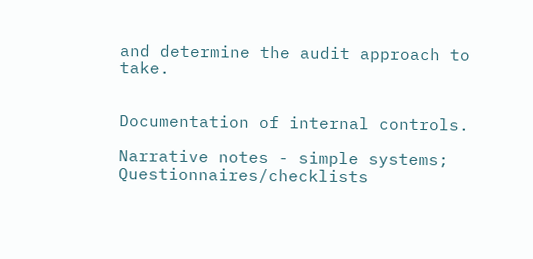and determine the audit approach to take.


Documentation of internal controls.

Narrative notes - simple systems;
Questionnaires/checklists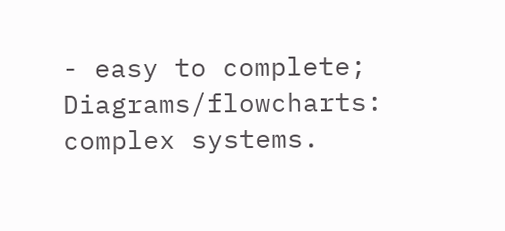- easy to complete;
Diagrams/flowcharts: complex systems.